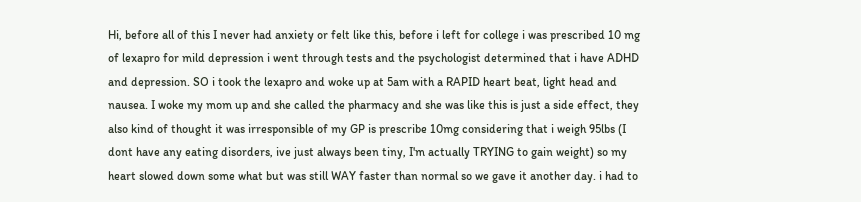Hi, before all of this I never had anxiety or felt like this, before i left for college i was prescribed 10 mg of lexapro for mild depression i went through tests and the psychologist determined that i have ADHD and depression. SO i took the lexapro and woke up at 5am with a RAPID heart beat, light head and nausea. I woke my mom up and she called the pharmacy and she was like this is just a side effect, they also kind of thought it was irresponsible of my GP is prescribe 10mg considering that i weigh 95lbs (I dont have any eating disorders, ive just always been tiny, I'm actually TRYING to gain weight) so my heart slowed down some what but was still WAY faster than normal so we gave it another day. i had to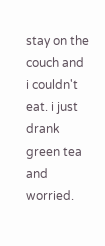stay on the couch and i couldn't eat. i just drank green tea and worried.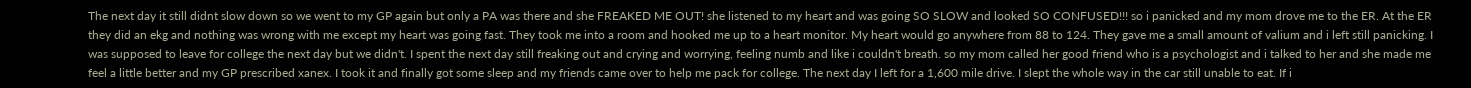The next day it still didnt slow down so we went to my GP again but only a PA was there and she FREAKED ME OUT! she listened to my heart and was going SO SLOW and looked SO CONFUSED!!! so i panicked and my mom drove me to the ER. At the ER they did an ekg and nothing was wrong with me except my heart was going fast. They took me into a room and hooked me up to a heart monitor. My heart would go anywhere from 88 to 124. They gave me a small amount of valium and i left still panicking. I was supposed to leave for college the next day but we didn't. I spent the next day still freaking out and crying and worrying, feeling numb and like i couldn't breath. so my mom called her good friend who is a psychologist and i talked to her and she made me feel a little better and my GP prescribed xanex. I took it and finally got some sleep and my friends came over to help me pack for college. The next day I left for a 1,600 mile drive. I slept the whole way in the car still unable to eat. If i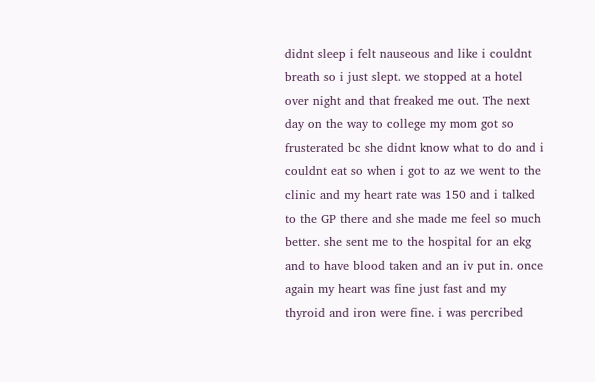didnt sleep i felt nauseous and like i couldnt breath so i just slept. we stopped at a hotel over night and that freaked me out. The next day on the way to college my mom got so frusterated bc she didnt know what to do and i couldnt eat so when i got to az we went to the clinic and my heart rate was 150 and i talked to the GP there and she made me feel so much better. she sent me to the hospital for an ekg and to have blood taken and an iv put in. once again my heart was fine just fast and my thyroid and iron were fine. i was percribed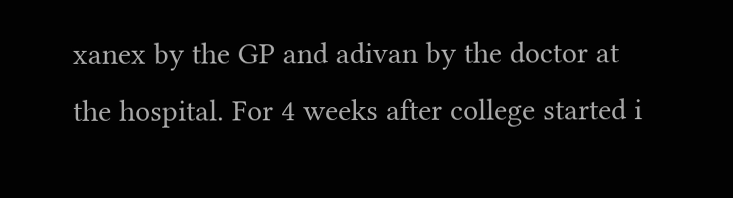xanex by the GP and adivan by the doctor at the hospital. For 4 weeks after college started i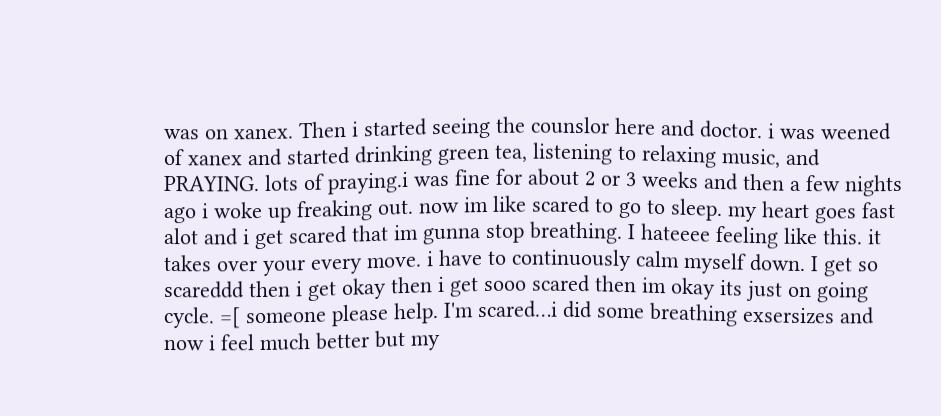was on xanex. Then i started seeing the counslor here and doctor. i was weened of xanex and started drinking green tea, listening to relaxing music, and PRAYING. lots of praying.i was fine for about 2 or 3 weeks and then a few nights ago i woke up freaking out. now im like scared to go to sleep. my heart goes fast alot and i get scared that im gunna stop breathing. I hateeee feeling like this. it takes over your every move. i have to continuously calm myself down. I get so scareddd then i get okay then i get sooo scared then im okay its just on going cycle. =[ someone please help. I'm scared…i did some breathing exsersizes and now i feel much better but my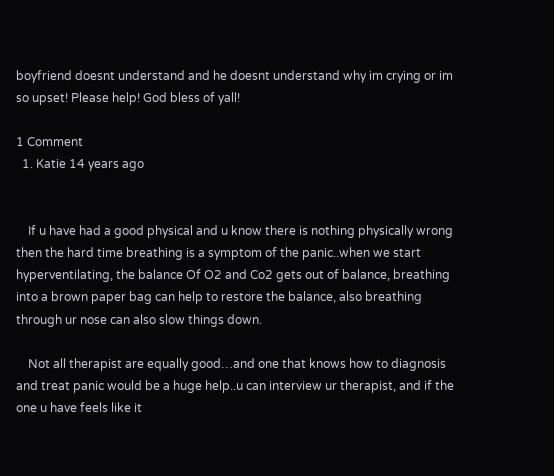boyfriend doesnt understand and he doesnt understand why im crying or im so upset! Please help! God bless of yall!

1 Comment
  1. Katie 14 years ago


    If u have had a good physical and u know there is nothing physically wrong then the hard time breathing is a symptom of the panic..when we start hyperventilating, the balance Of O2 and Co2 gets out of balance, breathing into a brown paper bag can help to restore the balance, also breathing through ur nose can also slow things down.

    Not all therapist are equally good…and one that knows how to diagnosis and treat panic would be a huge help..u can interview ur therapist, and if the one u have feels like it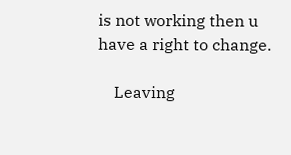is not working then u have a right to change.

    Leaving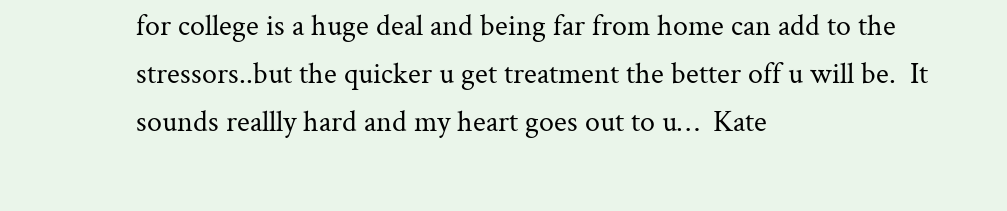for college is a huge deal and being far from home can add to the stressors..but the quicker u get treatment the better off u will be.  It sounds reallly hard and my heart goes out to u…  Kate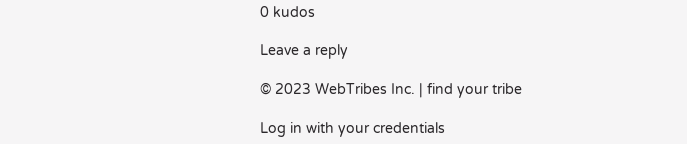0 kudos

Leave a reply

© 2023 WebTribes Inc. | find your tribe

Log in with your credentials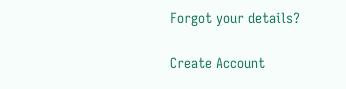Forgot your details?

Create Account